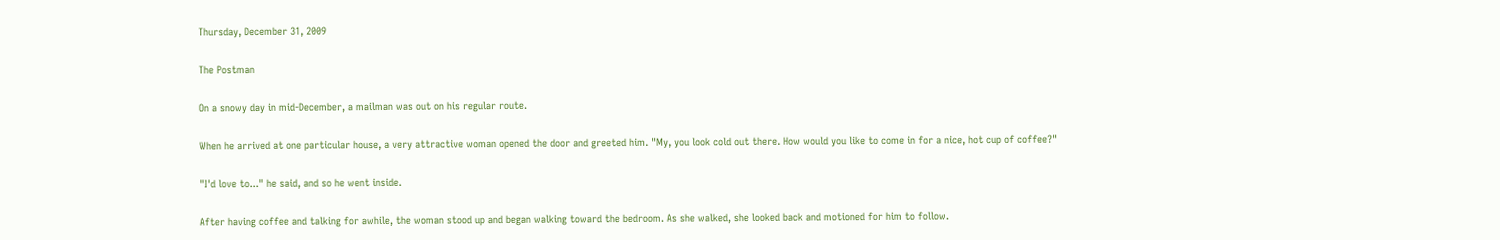Thursday, December 31, 2009

The Postman

On a snowy day in mid-December, a mailman was out on his regular route.

When he arrived at one particular house, a very attractive woman opened the door and greeted him. "My, you look cold out there. How would you like to come in for a nice, hot cup of coffee?"

"I'd love to..." he said, and so he went inside.

After having coffee and talking for awhile, the woman stood up and began walking toward the bedroom. As she walked, she looked back and motioned for him to follow.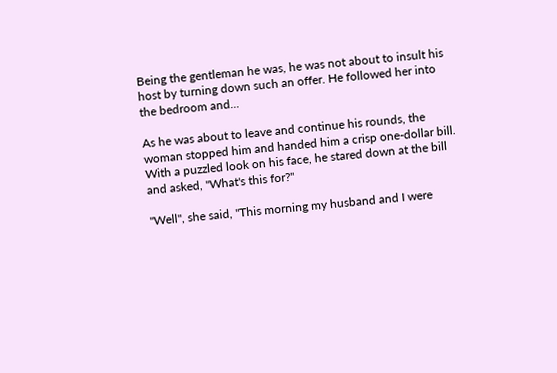Being the gentleman he was, he was not about to insult his host by turning down such an offer. He followed her into the bedroom and...

As he was about to leave and continue his rounds, the woman stopped him and handed him a crisp one-dollar bill.
With a puzzled look on his face, he stared down at the bill and asked, "What's this for?"

"Well", she said, "This morning my husband and I were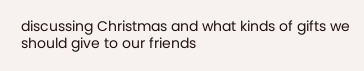discussing Christmas and what kinds of gifts we should give to our friends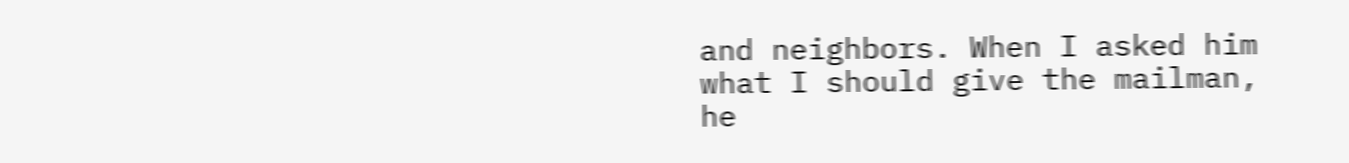and neighbors. When I asked him what I should give the mailman, he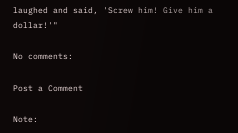laughed and said, 'Screw him! Give him a dollar!'"

No comments:

Post a Comment

Note: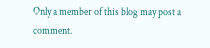Only a member of this blog may post a comment.